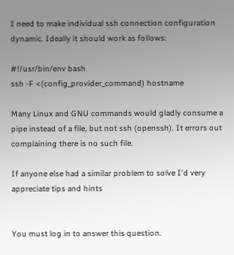I need to make individual ssh connection configuration dynamic. Ideally it should work as follows:

#!/usr/bin/env bash
ssh -F <(config_provider_command) hostname

Many Linux and GNU commands would gladly consume a pipe instead of a file, but not ssh (openssh). It errors out complaining there is no such file.

If anyone else had a similar problem to solve I'd very appreciate tips and hints


You must log in to answer this question.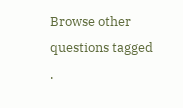Browse other questions tagged .